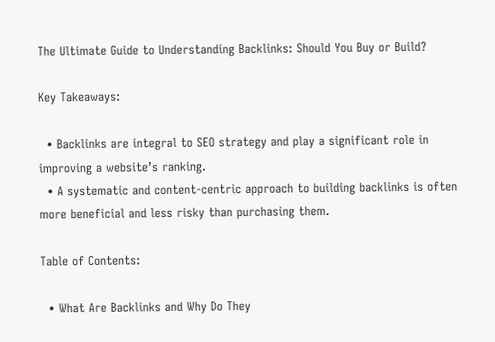The Ultimate Guide to Understanding Backlinks: Should You Buy or Build?

Key Takeaways:

  • Backlinks are integral to SEO strategy and play a significant role in improving a website’s ranking.
  • A systematic and content-centric approach to building backlinks is often more beneficial and less risky than purchasing them.

Table of Contents:

  • What Are Backlinks and Why Do They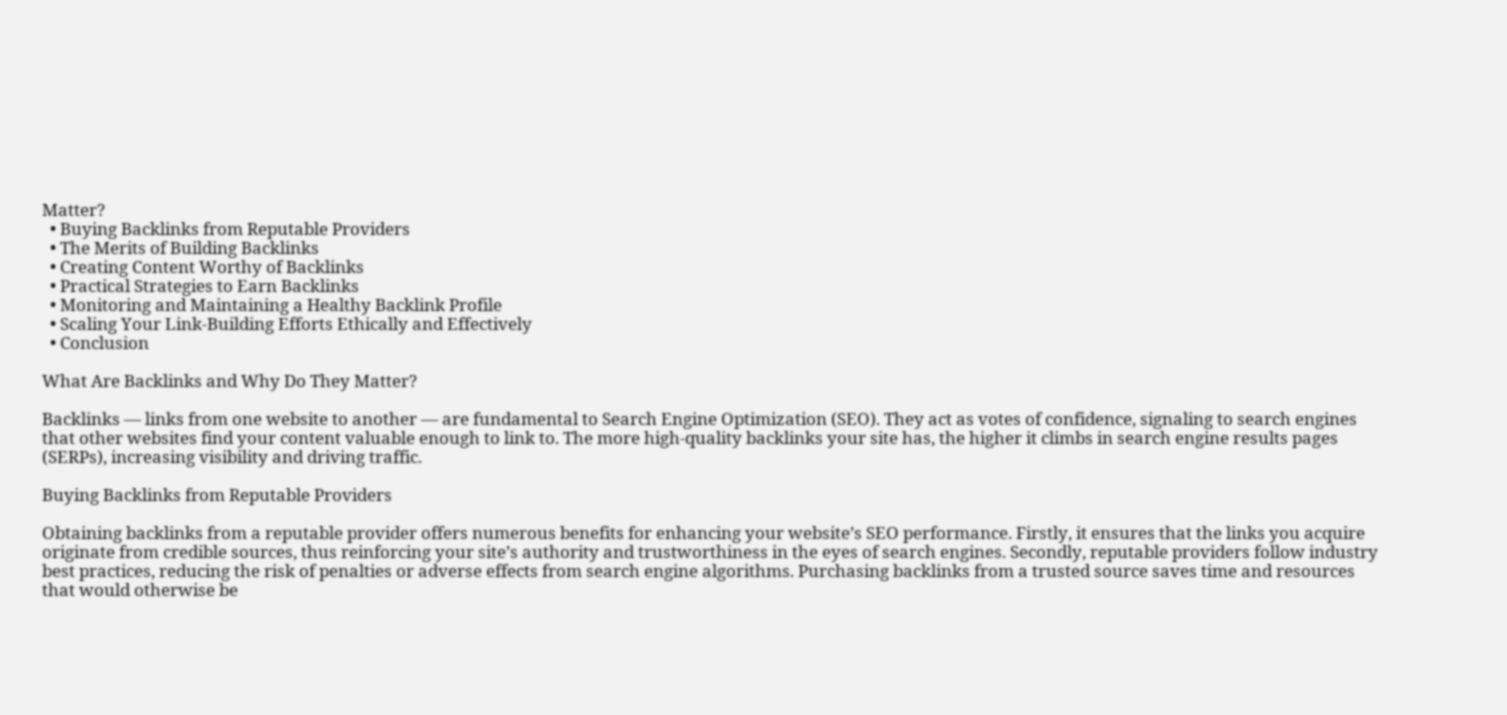Matter?
  • Buying Backlinks from Reputable Providers
  • The Merits of Building Backlinks
  • Creating Content Worthy of Backlinks
  • Practical Strategies to Earn Backlinks
  • Monitoring and Maintaining a Healthy Backlink Profile
  • Scaling Your Link-Building Efforts Ethically and Effectively
  • Conclusion

What Are Backlinks and Why Do They Matter?

Backlinks — links from one website to another — are fundamental to Search Engine Optimization (SEO). They act as votes of confidence, signaling to search engines that other websites find your content valuable enough to link to. The more high-quality backlinks your site has, the higher it climbs in search engine results pages (SERPs), increasing visibility and driving traffic.

Buying Backlinks from Reputable Providers

Obtaining backlinks from a reputable provider offers numerous benefits for enhancing your website’s SEO performance. Firstly, it ensures that the links you acquire originate from credible sources, thus reinforcing your site’s authority and trustworthiness in the eyes of search engines. Secondly, reputable providers follow industry best practices, reducing the risk of penalties or adverse effects from search engine algorithms. Purchasing backlinks from a trusted source saves time and resources that would otherwise be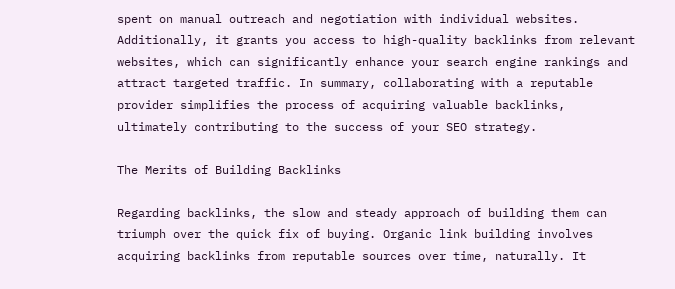spent on manual outreach and negotiation with individual websites. Additionally, it grants you access to high-quality backlinks from relevant websites, which can significantly enhance your search engine rankings and attract targeted traffic. In summary, collaborating with a reputable provider simplifies the process of acquiring valuable backlinks, ultimately contributing to the success of your SEO strategy.

The Merits of Building Backlinks

Regarding backlinks, the slow and steady approach of building them can triumph over the quick fix of buying. Organic link building involves acquiring backlinks from reputable sources over time, naturally. It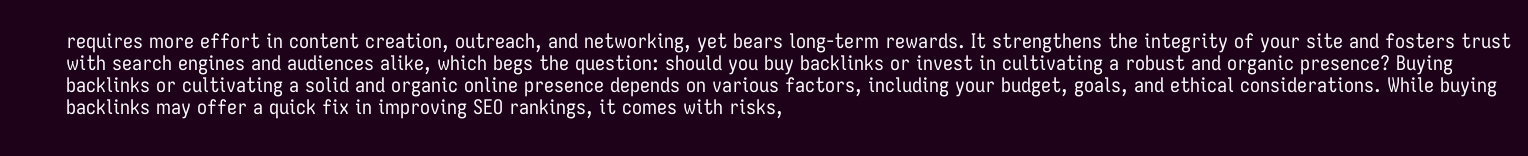requires more effort in content creation, outreach, and networking, yet bears long-term rewards. It strengthens the integrity of your site and fosters trust with search engines and audiences alike, which begs the question: should you buy backlinks or invest in cultivating a robust and organic presence? Buying backlinks or cultivating a solid and organic online presence depends on various factors, including your budget, goals, and ethical considerations. While buying backlinks may offer a quick fix in improving SEO rankings, it comes with risks,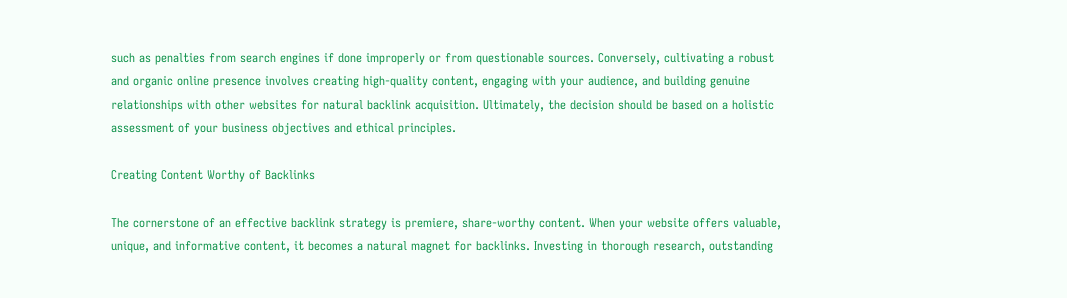such as penalties from search engines if done improperly or from questionable sources. Conversely, cultivating a robust and organic online presence involves creating high-quality content, engaging with your audience, and building genuine relationships with other websites for natural backlink acquisition. Ultimately, the decision should be based on a holistic assessment of your business objectives and ethical principles.

Creating Content Worthy of Backlinks

The cornerstone of an effective backlink strategy is premiere, share-worthy content. When your website offers valuable, unique, and informative content, it becomes a natural magnet for backlinks. Investing in thorough research, outstanding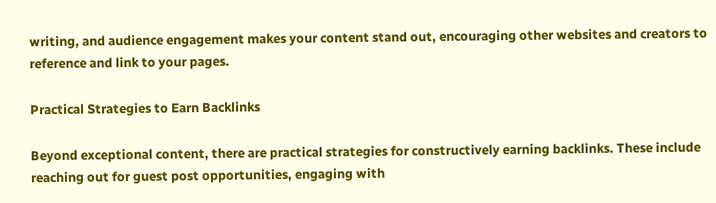writing, and audience engagement makes your content stand out, encouraging other websites and creators to reference and link to your pages.

Practical Strategies to Earn Backlinks

Beyond exceptional content, there are practical strategies for constructively earning backlinks. These include reaching out for guest post opportunities, engaging with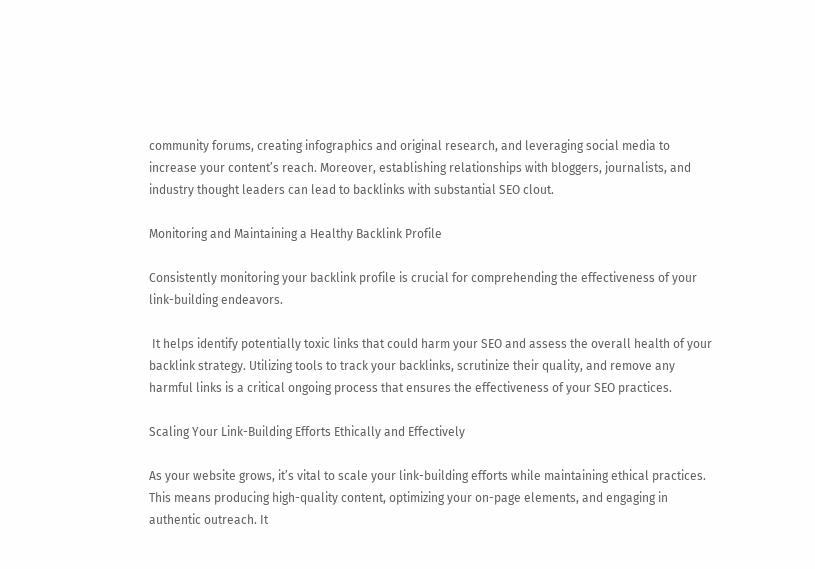community forums, creating infographics and original research, and leveraging social media to increase your content’s reach. Moreover, establishing relationships with bloggers, journalists, and industry thought leaders can lead to backlinks with substantial SEO clout.

Monitoring and Maintaining a Healthy Backlink Profile

Consistently monitoring your backlink profile is crucial for comprehending the effectiveness of your link-building endeavors.

 It helps identify potentially toxic links that could harm your SEO and assess the overall health of your backlink strategy. Utilizing tools to track your backlinks, scrutinize their quality, and remove any harmful links is a critical ongoing process that ensures the effectiveness of your SEO practices.

Scaling Your Link-Building Efforts Ethically and Effectively

As your website grows, it’s vital to scale your link-building efforts while maintaining ethical practices. This means producing high-quality content, optimizing your on-page elements, and engaging in authentic outreach. It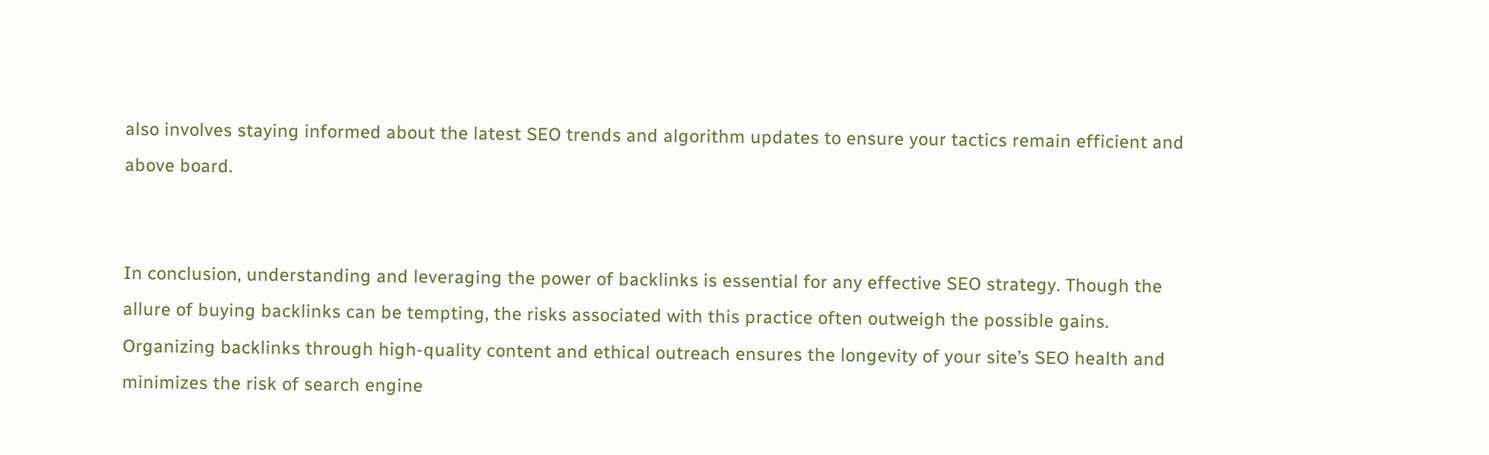also involves staying informed about the latest SEO trends and algorithm updates to ensure your tactics remain efficient and above board.


In conclusion, understanding and leveraging the power of backlinks is essential for any effective SEO strategy. Though the allure of buying backlinks can be tempting, the risks associated with this practice often outweigh the possible gains. Organizing backlinks through high-quality content and ethical outreach ensures the longevity of your site’s SEO health and minimizes the risk of search engine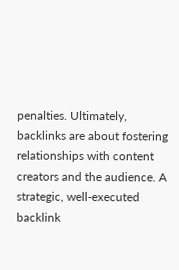penalties. Ultimately, backlinks are about fostering relationships with content creators and the audience. A strategic, well-executed backlink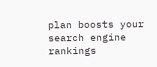plan boosts your search engine rankings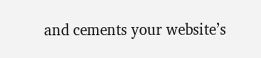and cements your website’s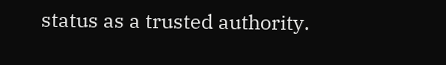status as a trusted authority.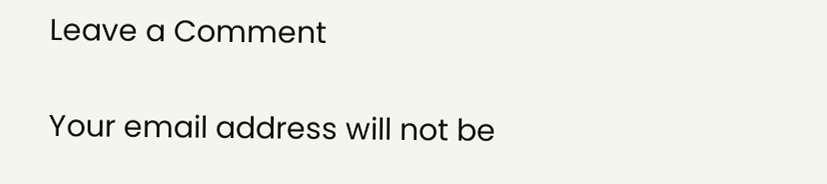Leave a Comment

Your email address will not be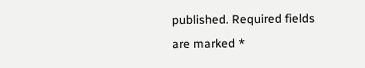published. Required fields are marked *